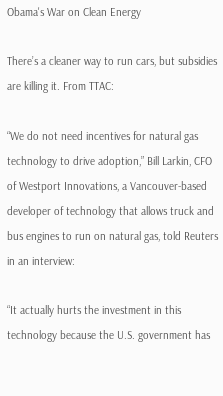Obama's War on Clean Energy

There’s a cleaner way to run cars, but subsidies are killing it. From TTAC:

“We do not need incentives for natural gas technology to drive adoption,” Bill Larkin, CFO of Westport Innovations, a Vancouver-based developer of technology that allows truck and bus engines to run on natural gas, told Reuters in an interview:

“It actually hurts the investment in this technology because the U.S. government has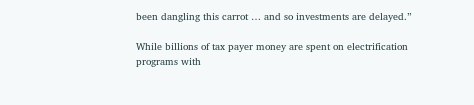been dangling this carrot … and so investments are delayed.”

While billions of tax payer money are spent on electrification programs with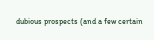dubious prospects (and a few certain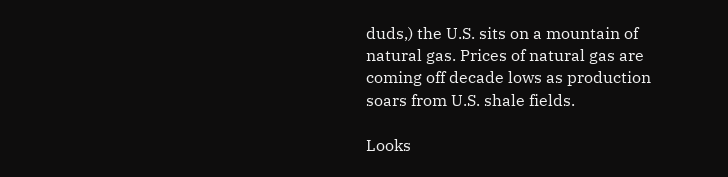duds,) the U.S. sits on a mountain of natural gas. Prices of natural gas are coming off decade lows as production soars from U.S. shale fields.

Looks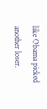like Obama picked another loser.